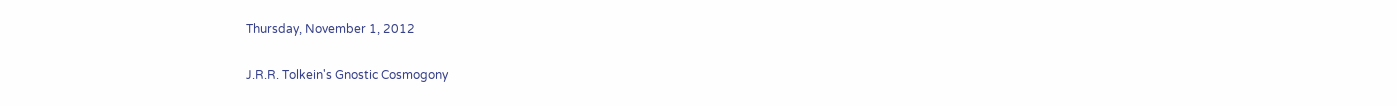Thursday, November 1, 2012

J.R.R. Tolkein's Gnostic Cosmogony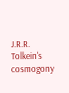J.R.R. Tolkein's cosmogony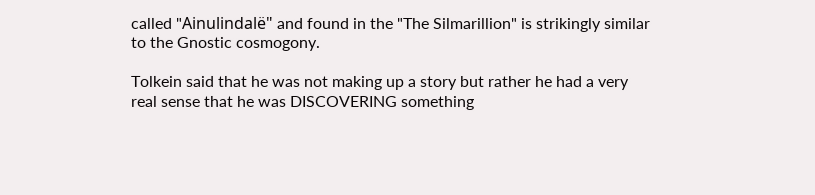called "Ainulindalë" and found in the "The Silmarillion" is strikingly similar to the Gnostic cosmogony.

Tolkein said that he was not making up a story but rather he had a very real sense that he was DISCOVERING something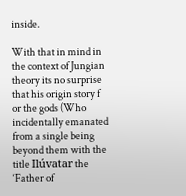inside.

With that in mind in the context of Jungian theory its no surprise that his origin story f
or the gods (Who incidentally emanated from a single being beyond them with the title Ilúvatar the ‘Father of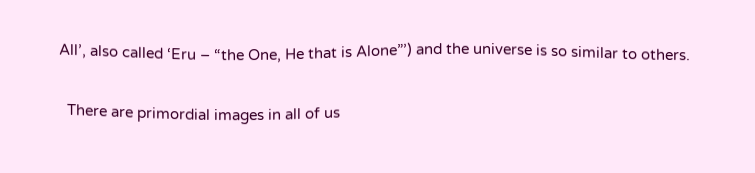All’, also called ‘Eru – “the One, He that is Alone”’) and the universe is so similar to others.

  There are primordial images in all of us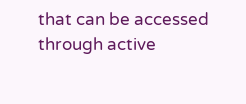that can be accessed through active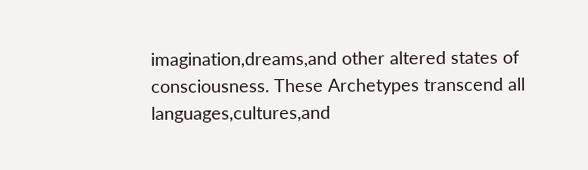imagination,dreams,and other altered states of consciousness. These Archetypes transcend all languages,cultures,and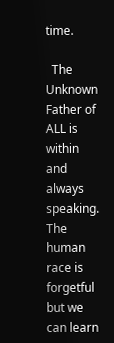time.

  The Unknown Father of ALL is within and always speaking. The human race is forgetful but we can learn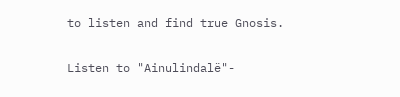to listen and find true Gnosis.

Listen to "Ainulindalë"-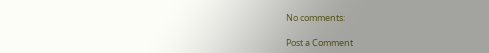No comments:

Post a Comment